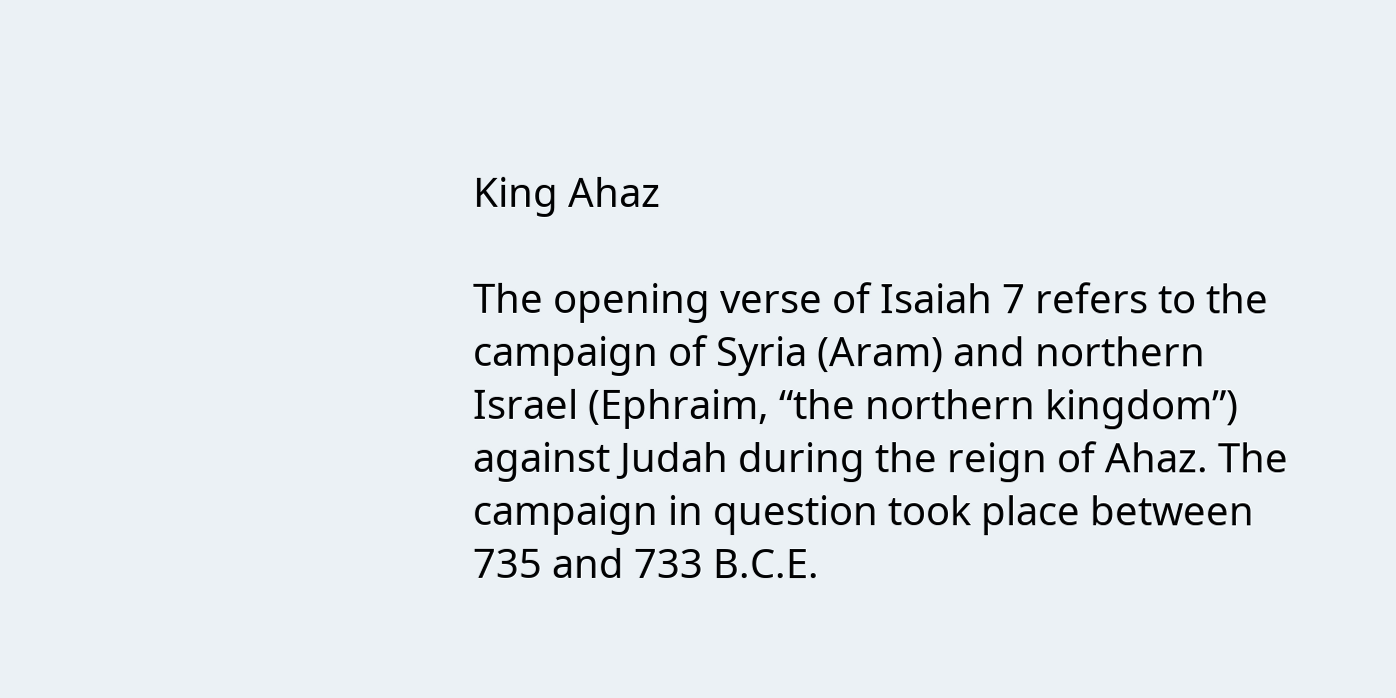King Ahaz

The opening verse of Isaiah 7 refers to the campaign of Syria (Aram) and northern Israel (Ephraim, “the northern kingdom”) against Judah during the reign of Ahaz. The campaign in question took place between 735 and 733 B.C.E.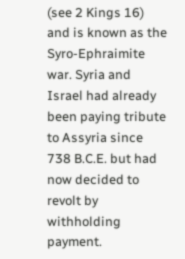(see 2 Kings 16) and is known as the Syro-Ephraimite war. Syria and Israel had already been paying tribute to Assyria since 738 B.C.E. but had now decided to revolt by withholding payment.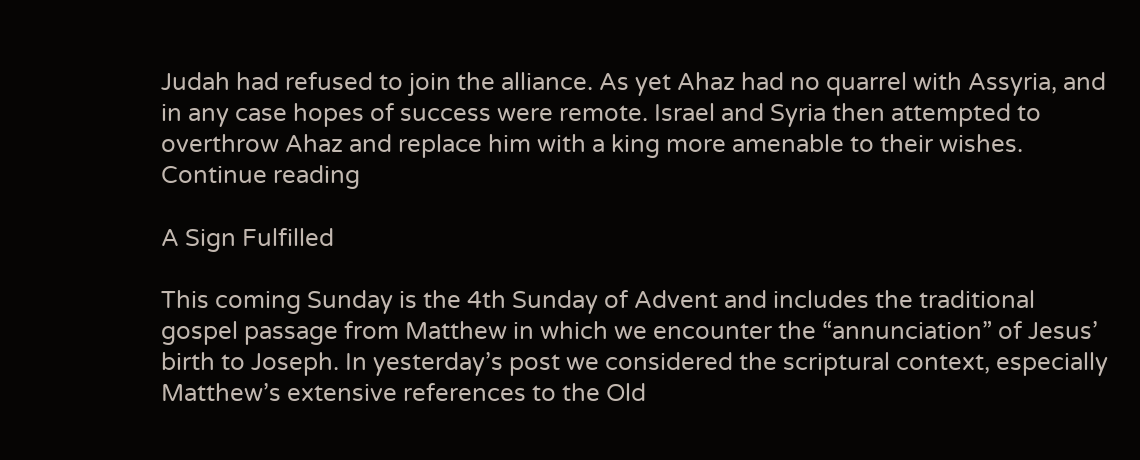Judah had refused to join the alliance. As yet Ahaz had no quarrel with Assyria, and in any case hopes of success were remote. Israel and Syria then attempted to overthrow Ahaz and replace him with a king more amenable to their wishes. Continue reading

A Sign Fulfilled

This coming Sunday is the 4th Sunday of Advent and includes the traditional gospel passage from Matthew in which we encounter the “annunciation” of Jesus’ birth to Joseph. In yesterday’s post we considered the scriptural context, especially Matthew’s extensive references to the Old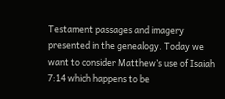Testament passages and imagery presented in the genealogy. Today we want to consider Matthew’s use of Isaiah 7:14 which happens to be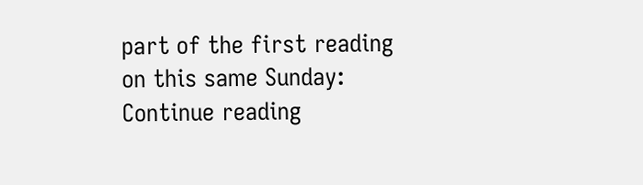part of the first reading on this same Sunday: Continue reading